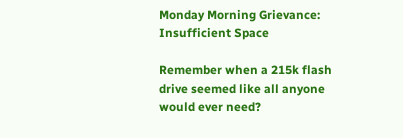Monday Morning Grievance: Insufficient Space

Remember when a 215k flash drive seemed like all anyone would ever need?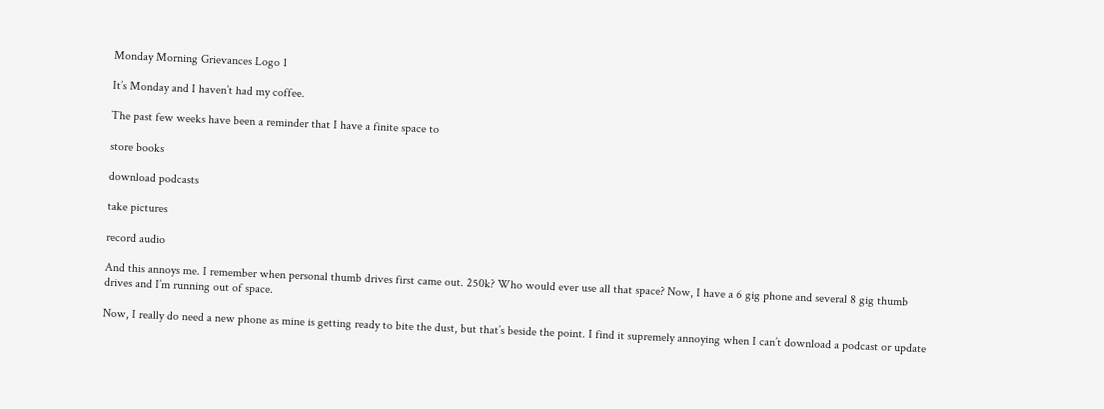Monday Morning Grievances Logo 1

It’s Monday and I haven’t had my coffee.

The past few weeks have been a reminder that I have a finite space to

store books

download podcasts

take pictures

record audio

And this annoys me. I remember when personal thumb drives first came out. 250k? Who would ever use all that space? Now, I have a 6 gig phone and several 8 gig thumb drives and I’m running out of space.

Now, I really do need a new phone as mine is getting ready to bite the dust, but that’s beside the point. I find it supremely annoying when I can’t download a podcast or update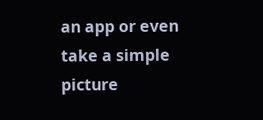an app or even take a simple picture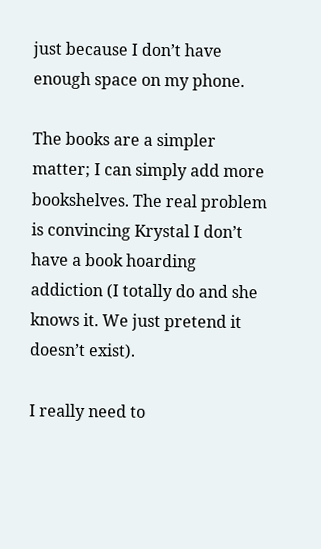just because I don’t have enough space on my phone.

The books are a simpler matter; I can simply add more bookshelves. The real problem is convincing Krystal I don’t have a book hoarding addiction (I totally do and she knows it. We just pretend it doesn’t exist).

I really need to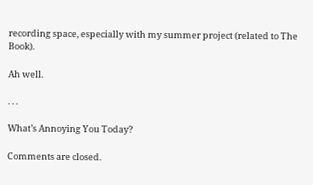recording space, especially with my summer project (related to The Book).

Ah well.

. . .

What’s Annoying You Today?

Comments are closed.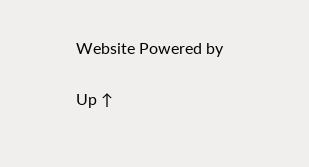Website Powered by

Up ↑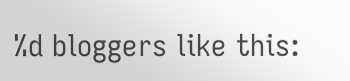%d bloggers like this: